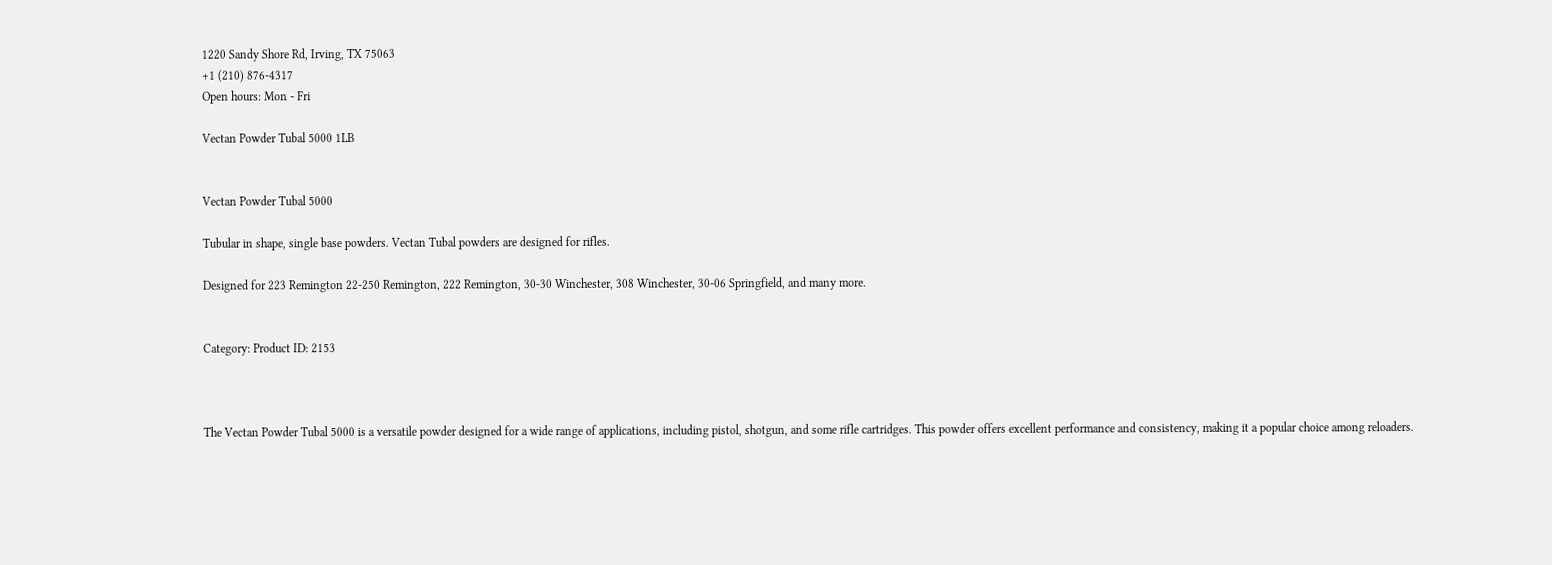1220 Sandy Shore Rd, Irving, TX 75063
+1 (210) 876-4317
Open hours: Mon - Fri

Vectan Powder Tubal 5000 1LB


Vectan Powder Tubal 5000

Tubular in shape, single base powders. Vectan Tubal powders are designed for rifles.

Designed for 223 Remington 22-250 Remington, 222 Remington, 30-30 Winchester, 308 Winchester, 30-06 Springfield, and many more.


Category: Product ID: 2153



The Vectan Powder Tubal 5000 is a versatile powder designed for a wide range of applications, including pistol, shotgun, and some rifle cartridges. This powder offers excellent performance and consistency, making it a popular choice among reloaders.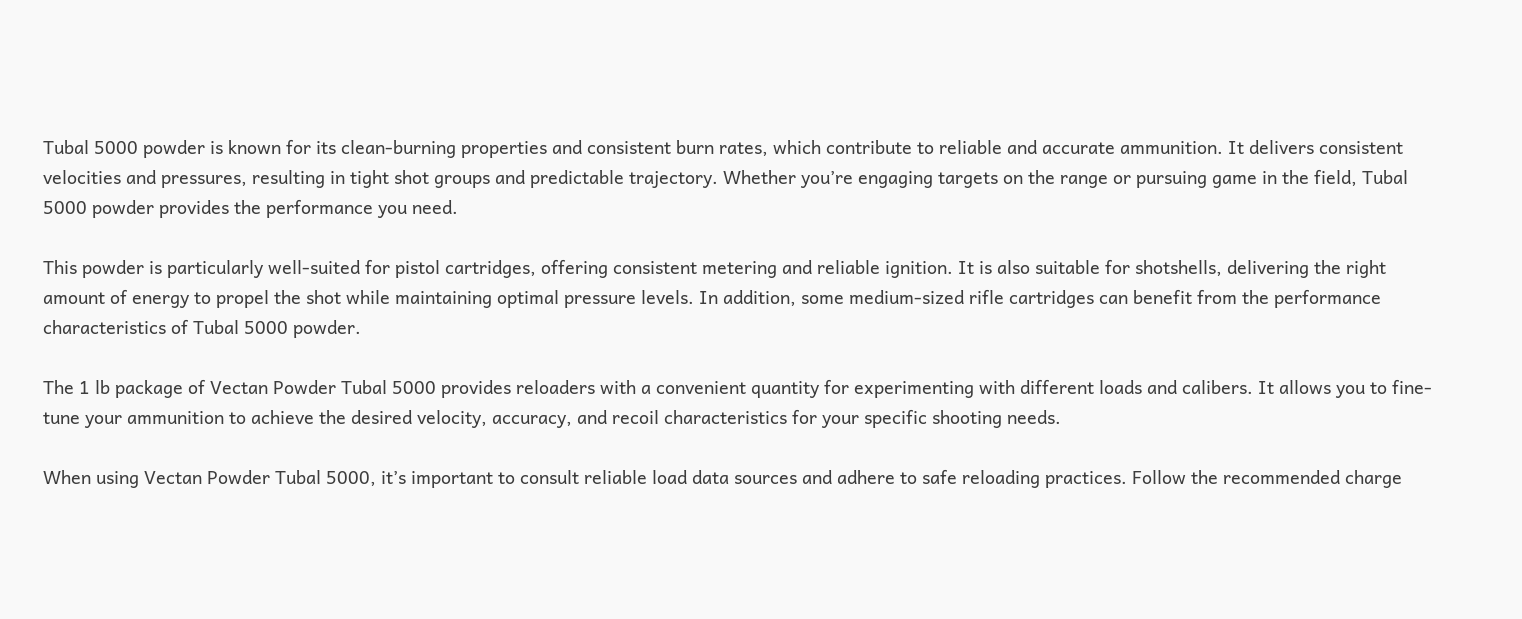Tubal 5000 powder is known for its clean-burning properties and consistent burn rates, which contribute to reliable and accurate ammunition. It delivers consistent velocities and pressures, resulting in tight shot groups and predictable trajectory. Whether you’re engaging targets on the range or pursuing game in the field, Tubal 5000 powder provides the performance you need.

This powder is particularly well-suited for pistol cartridges, offering consistent metering and reliable ignition. It is also suitable for shotshells, delivering the right amount of energy to propel the shot while maintaining optimal pressure levels. In addition, some medium-sized rifle cartridges can benefit from the performance characteristics of Tubal 5000 powder.

The 1 lb package of Vectan Powder Tubal 5000 provides reloaders with a convenient quantity for experimenting with different loads and calibers. It allows you to fine-tune your ammunition to achieve the desired velocity, accuracy, and recoil characteristics for your specific shooting needs.

When using Vectan Powder Tubal 5000, it’s important to consult reliable load data sources and adhere to safe reloading practices. Follow the recommended charge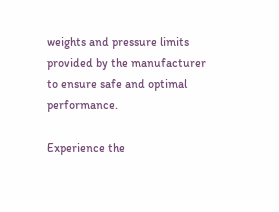weights and pressure limits provided by the manufacturer to ensure safe and optimal performance.

Experience the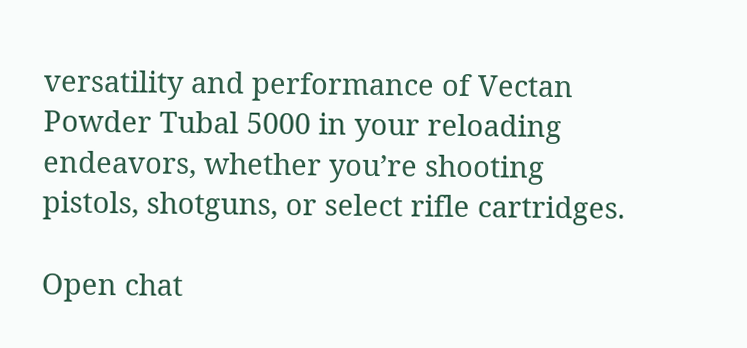versatility and performance of Vectan Powder Tubal 5000 in your reloading endeavors, whether you’re shooting pistols, shotguns, or select rifle cartridges.

Open chat